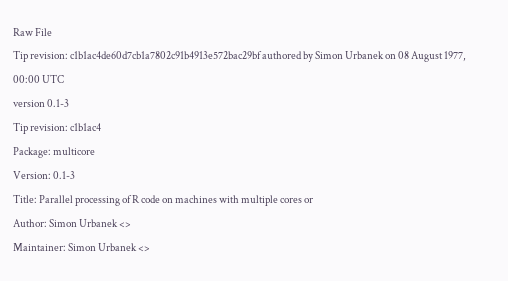Raw File
Tip revision: c1b1ac4de60d7cb1a7802c91b4913e572bac29bf authored by Simon Urbanek on 08 August 1977, 00:00 UTC
version 0.1-3
Tip revision: c1b1ac4
Package: multicore
Version: 0.1-3
Title: Parallel processing of R code on machines with multiple cores or
Author: Simon Urbanek <>
Maintainer: Simon Urbanek <>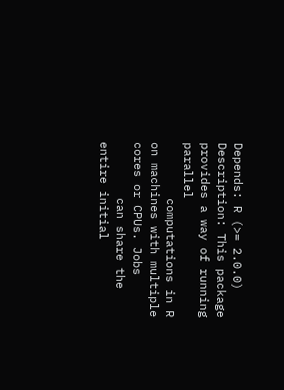Depends: R (>= 2.0.0)
Description: This package provides a way of running parallel
        computations in R on machines with multiple cores or CPUs. Jobs
        can share the entire initial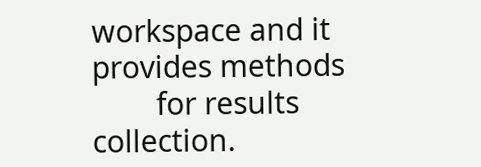workspace and it provides methods
        for results collection.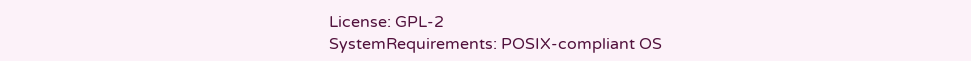License: GPL-2
SystemRequirements: POSIX-compliant OS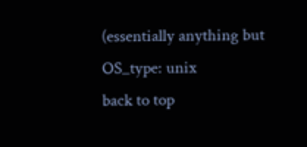(essentially anything but
OS_type: unix
back to top